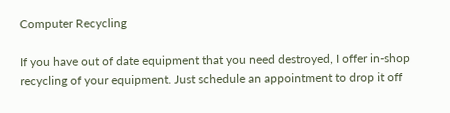Computer Recycling

If you have out of date equipment that you need destroyed, I offer in-shop recycling of your equipment. Just schedule an appointment to drop it off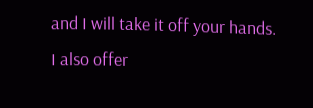and I will take it off your hands. I also offer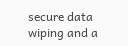secure data wiping and a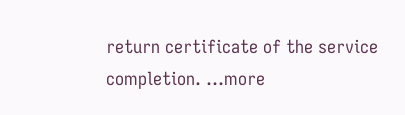return certificate of the service completion. ...more